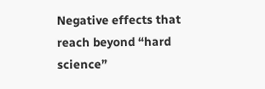Negative effects that reach beyond “hard science”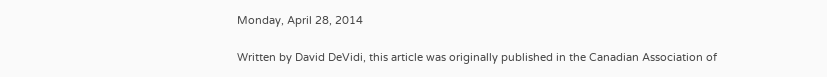Monday, April 28, 2014

Written by David DeVidi, this article was originally published in the Canadian Association of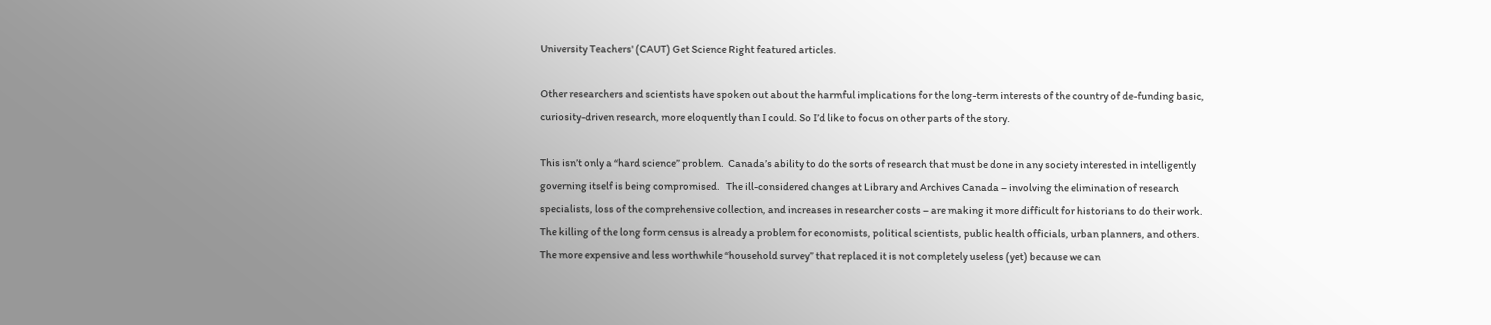University Teachers' (CAUT) Get Science Right featured articles.

Other researchers and scientists have spoken out about the harmful implications for the long-term interests of the country of de-funding basic, curiosity-driven research, more eloquently than I could. So I’d like to focus on other parts of the story.

This isn’t only a “hard science” problem.  Canada’s ability to do the sorts of research that must be done in any society interested in intelligently governing itself is being compromised.   The ill-considered changes at Library and Archives Canada – involving the elimination of research specialists, loss of the comprehensive collection, and increases in researcher costs – are making it more difficult for historians to do their work.  The killing of the long form census is already a problem for economists, political scientists, public health officials, urban planners, and others.  The more expensive and less worthwhile “household survey” that replaced it is not completely useless (yet) because we can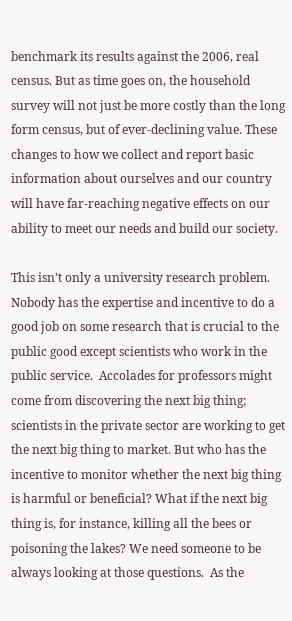benchmark its results against the 2006, real census. But as time goes on, the household survey will not just be more costly than the long form census, but of ever-declining value. These changes to how we collect and report basic information about ourselves and our country will have far-reaching negative effects on our ability to meet our needs and build our society.

This isn’t only a university research problem.  Nobody has the expertise and incentive to do a good job on some research that is crucial to the public good except scientists who work in the public service.  Accolades for professors might come from discovering the next big thing; scientists in the private sector are working to get the next big thing to market. But who has the incentive to monitor whether the next big thing is harmful or beneficial? What if the next big thing is, for instance, killing all the bees or poisoning the lakes? We need someone to be always looking at those questions.  As the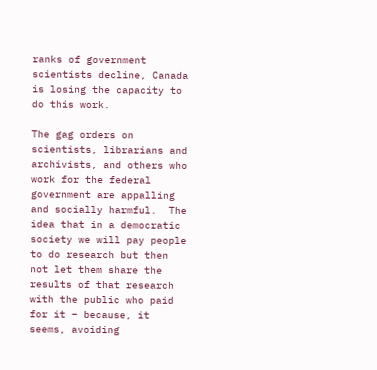ranks of government scientists decline, Canada is losing the capacity to do this work.

The gag orders on scientists, librarians and archivists, and others who work for the federal government are appalling and socially harmful.  The idea that in a democratic society we will pay people to do research but then not let them share the results of that research with the public who paid for it – because, it seems, avoiding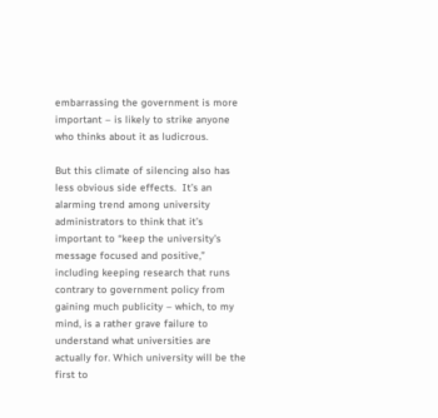embarrassing the government is more important – is likely to strike anyone who thinks about it as ludicrous.

But this climate of silencing also has less obvious side effects.  It’s an alarming trend among university administrators to think that it’s important to “keep the university’s message focused and positive,” including keeping research that runs contrary to government policy from gaining much publicity – which, to my mind, is a rather grave failure to understand what universities are actually for. Which university will be the first to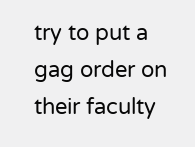try to put a gag order on their faculty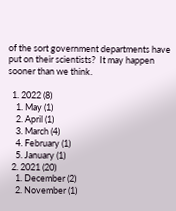of the sort government departments have put on their scientists?  It may happen sooner than we think.

  1. 2022 (8)
    1. May (1)
    2. April (1)
    3. March (4)
    4. February (1)
    5. January (1)
  2. 2021 (20)
    1. December (2)
    2. November (1)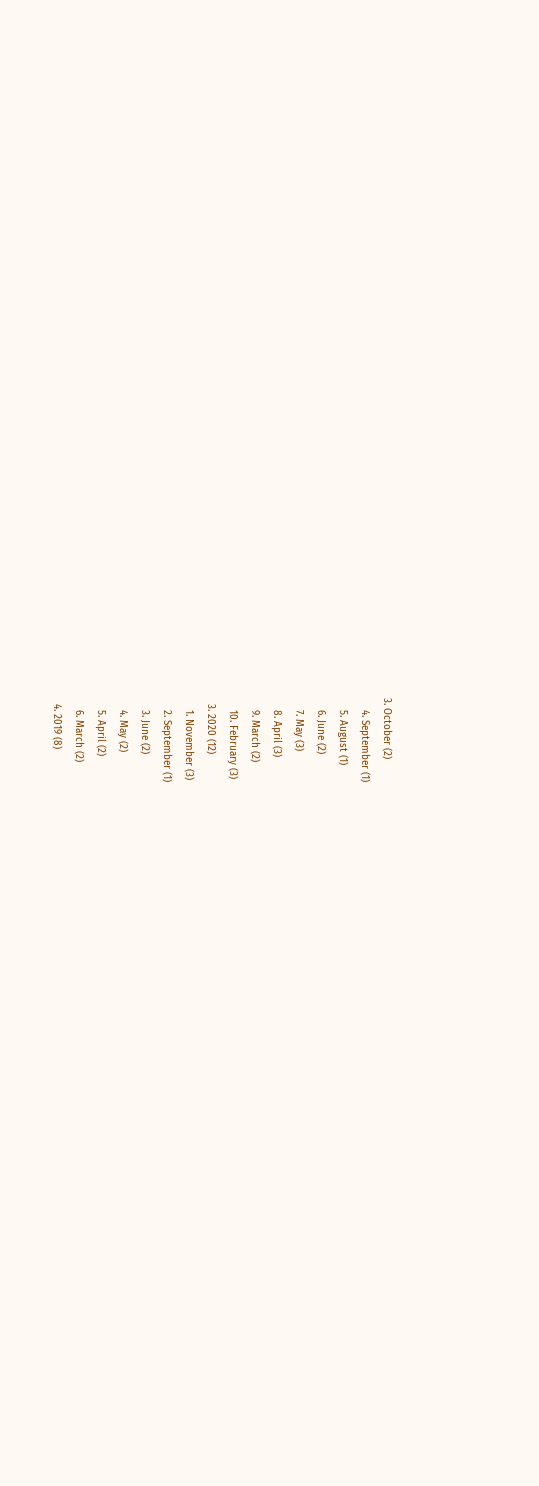3. October (2)
    4. September (1)
    5. August (1)
    6. June (2)
    7. May (3)
    8. April (3)
    9. March (2)
    10. February (3)
  3. 2020 (12)
    1. November (3)
    2. September (1)
    3. June (2)
    4. May (2)
    5. April (2)
    6. March (2)
  4. 2019 (8)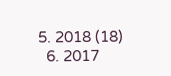5. 2018 (18)
  6. 2017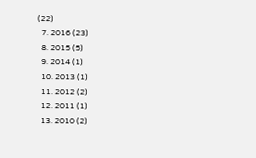(22)
  7. 2016 (23)
  8. 2015 (5)
  9. 2014 (1)
  10. 2013 (1)
  11. 2012 (2)
  12. 2011 (1)
  13. 2010 (2)